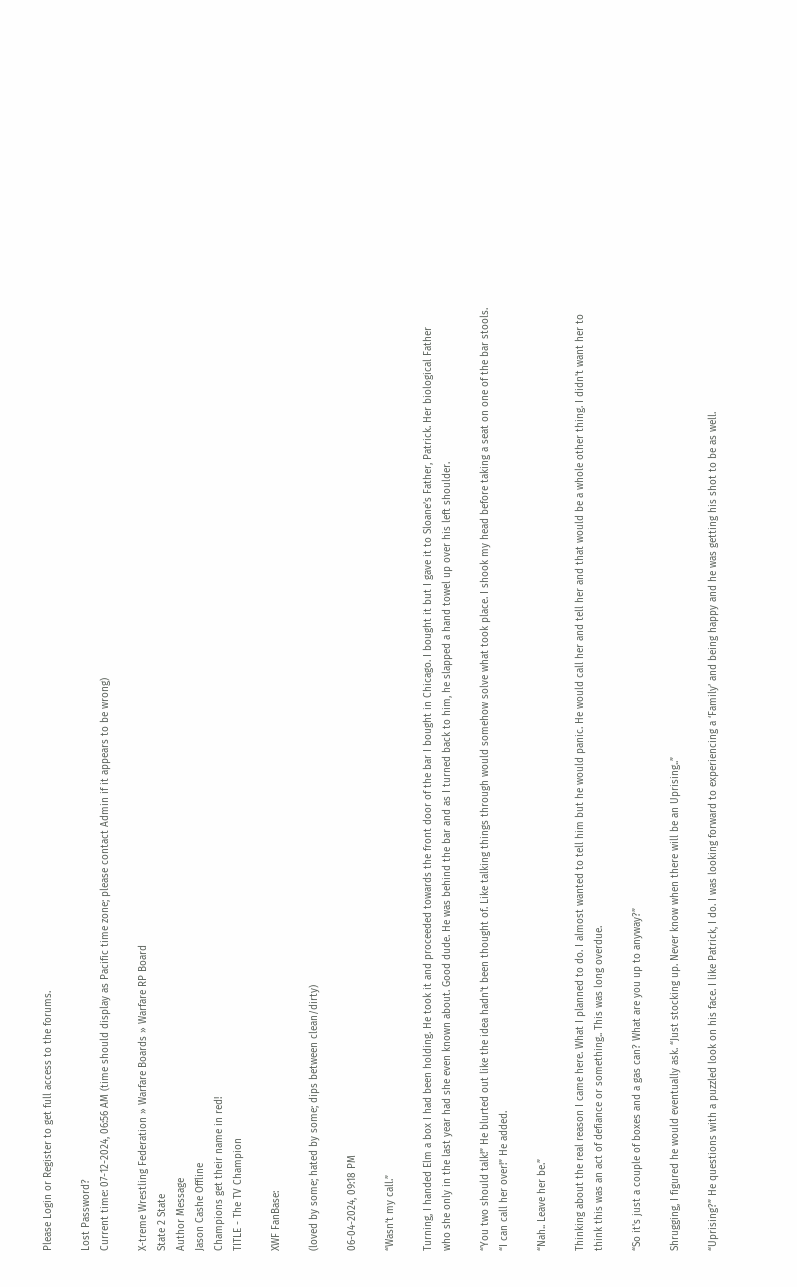Please Login or Register to get full access to the forums.

Lost Password?
Current time: 07-12-2024, 06:56 AM (time should display as Pacific time zone; please contact Admin if it appears to be wrong)

X-treme Wrestling Federation » Warfare Boards » Warfare RP Board
State 2 State
Author Message
Jason Cashe Offline
Champions get their name in red!
TITLE - The TV Champion

XWF FanBase:

(loved by some; hated by some; dips between clean/dirty)

06-04-2024, 09:18 PM

“Wasn’t my call.”

Turning, I handed Elm a box I had been holding. He took it and proceeded towards the front door of the bar I bought in Chicago. I bought it but I gave it to Sloane’s Father, Patrick. Her biological Father who she only in the last year had she even known about. Good dude. He was behind the bar and as I turned back to him, he slapped a hand towel up over his left shoulder.

“You two should talk!” He blurted out like the idea hadn't been thought of. Like talking things through would somehow solve what took place. I shook my head before taking a seat on one of the bar stools. “I can call her over!” He added.

“Nah.. Leave her be.”

Thinking about the real reason I came here. What I planned to do. I almost wanted to tell him but he would panic. He would call her and tell her and that would be a whole other thing. I didn't want her to think this was an act of defiance or something.. This was long overdue.

“So it's just a couple of boxes and a gas can? What are you up to anyway?”

Shrugging, I figured he would eventually ask. “Just stocking up. Never know when there will be an Uprising..”

“Uprising?” He questions with a puzzled look on his face. I like Patrick, I do. I was looking forward to experiencing a ‘Family’ and being happy and he was getting his shot to be as well.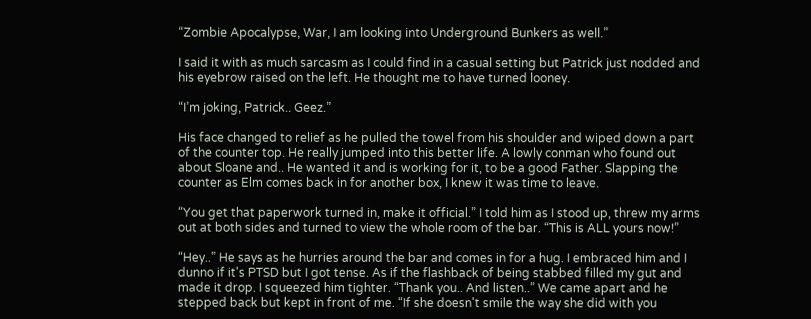“Zombie Apocalypse, War, I am looking into Underground Bunkers as well.”

I said it with as much sarcasm as I could find in a casual setting but Patrick just nodded and his eyebrow raised on the left. He thought me to have turned looney.

“I’m joking, Patrick.. Geez.”

His face changed to relief as he pulled the towel from his shoulder and wiped down a part of the counter top. He really jumped into this better life. A lowly conman who found out about Sloane and.. He wanted it and is working for it, to be a good Father. Slapping the counter as Elm comes back in for another box, I knew it was time to leave.

“You get that paperwork turned in, make it official.” I told him as I stood up, threw my arms out at both sides and turned to view the whole room of the bar. “This is ALL yours now!”

“Hey..” He says as he hurries around the bar and comes in for a hug. I embraced him and I dunno if it's PTSD but I got tense. As if the flashback of being stabbed filled my gut and made it drop. I squeezed him tighter. “Thank you.. And listen..” We came apart and he stepped back but kept in front of me. “If she doesn't smile the way she did with you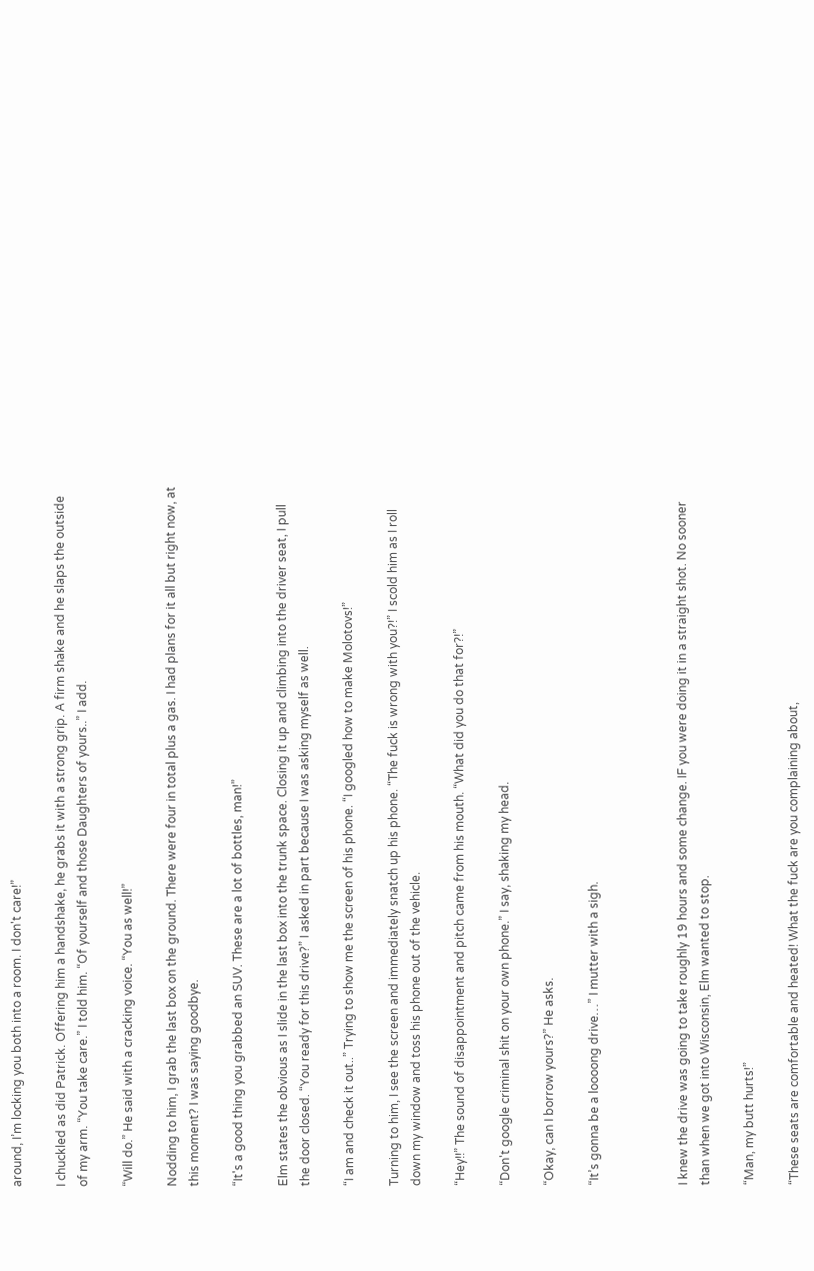around, I’m locking you both into a room. I don't care!”

I chuckled as did Patrick. Offering him a handshake, he grabs it with a strong grip. A firm shake and he slaps the outside of my arm. “You take care.” I told him. “Of yourself and those Daughters of yours..” I add.

“Will do.” He said with a cracking voice. “You as well!”

Nodding to him, I grab the last box on the ground. There were four in total plus a gas. I had plans for it all but right now, at this moment? I was saying goodbye.

“It's a good thing you grabbed an SUV. These are a lot of bottles, man!”

Elm states the obvious as I slide in the last box into the trunk space. Closing it up and climbing into the driver seat, I pull the door closed. “You ready for this drive?” I asked in part because I was asking myself as well.

“I am and check it out..” Trying to show me the screen of his phone. “I googled how to make Molotovs!”

Turning to him, I see the screen and immediately snatch up his phone. “The fuck is wrong with you?!” I scold him as I roll down my window and toss his phone out of the vehicle.

“Hey!!” The sound of disappointment and pitch came from his mouth. “What did you do that for?!”

“Don't google criminal shit on your own phone.” I say, shaking my head.

“Okay, can I borrow yours?” He asks.

“It’s gonna be a loooong drive…” I mutter with a sigh.



I knew the drive was going to take roughly 19 hours and some change. IF you were doing it in a straight shot. No sooner than when we got into Wisconsin, Elm wanted to stop.

“Man, my butt hurts!”

“These seats are comfortable and heated! What the fuck are you complaining about,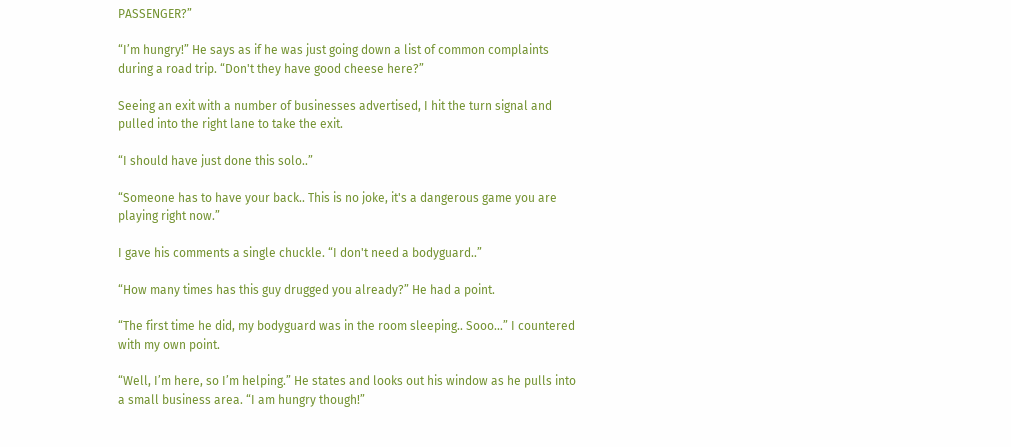PASSENGER?”

“I’m hungry!” He says as if he was just going down a list of common complaints during a road trip. “Don't they have good cheese here?”

Seeing an exit with a number of businesses advertised, I hit the turn signal and pulled into the right lane to take the exit.

“I should have just done this solo..”

“Someone has to have your back.. This is no joke, it's a dangerous game you are playing right now.”

I gave his comments a single chuckle. “I don't need a bodyguard..”

“How many times has this guy drugged you already?” He had a point.

“The first time he did, my bodyguard was in the room sleeping.. Sooo…” I countered with my own point.

“Well, I’m here, so I’m helping.” He states and looks out his window as he pulls into a small business area. “I am hungry though!”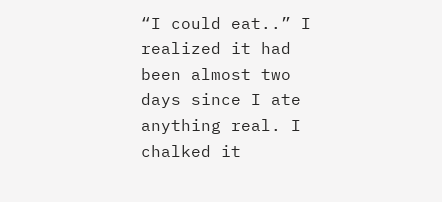“I could eat..” I realized it had been almost two days since I ate anything real. I chalked it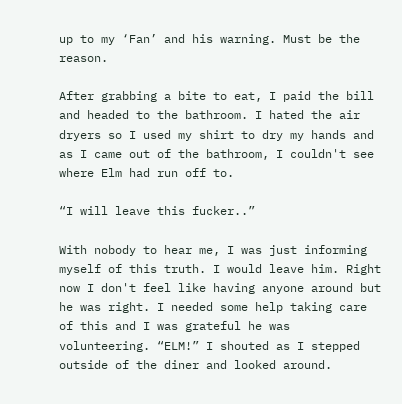up to my ‘Fan’ and his warning. Must be the reason.

After grabbing a bite to eat, I paid the bill and headed to the bathroom. I hated the air dryers so I used my shirt to dry my hands and as I came out of the bathroom, I couldn't see where Elm had run off to.

“I will leave this fucker..”

With nobody to hear me, I was just informing myself of this truth. I would leave him. Right now I don't feel like having anyone around but he was right. I needed some help taking care of this and I was grateful he was volunteering. “ELM!” I shouted as I stepped outside of the diner and looked around.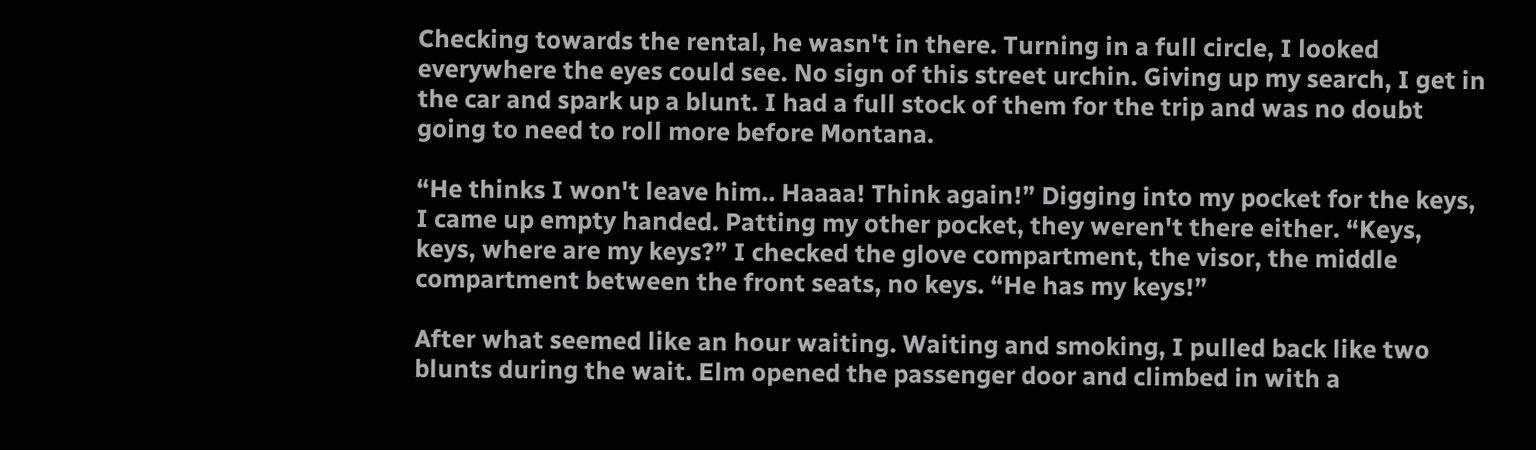Checking towards the rental, he wasn't in there. Turning in a full circle, I looked everywhere the eyes could see. No sign of this street urchin. Giving up my search, I get in the car and spark up a blunt. I had a full stock of them for the trip and was no doubt going to need to roll more before Montana.

“He thinks I won't leave him.. Haaaa! Think again!” Digging into my pocket for the keys, I came up empty handed. Patting my other pocket, they weren't there either. “Keys, keys, where are my keys?” I checked the glove compartment, the visor, the middle compartment between the front seats, no keys. “He has my keys!”

After what seemed like an hour waiting. Waiting and smoking, I pulled back like two blunts during the wait. Elm opened the passenger door and climbed in with a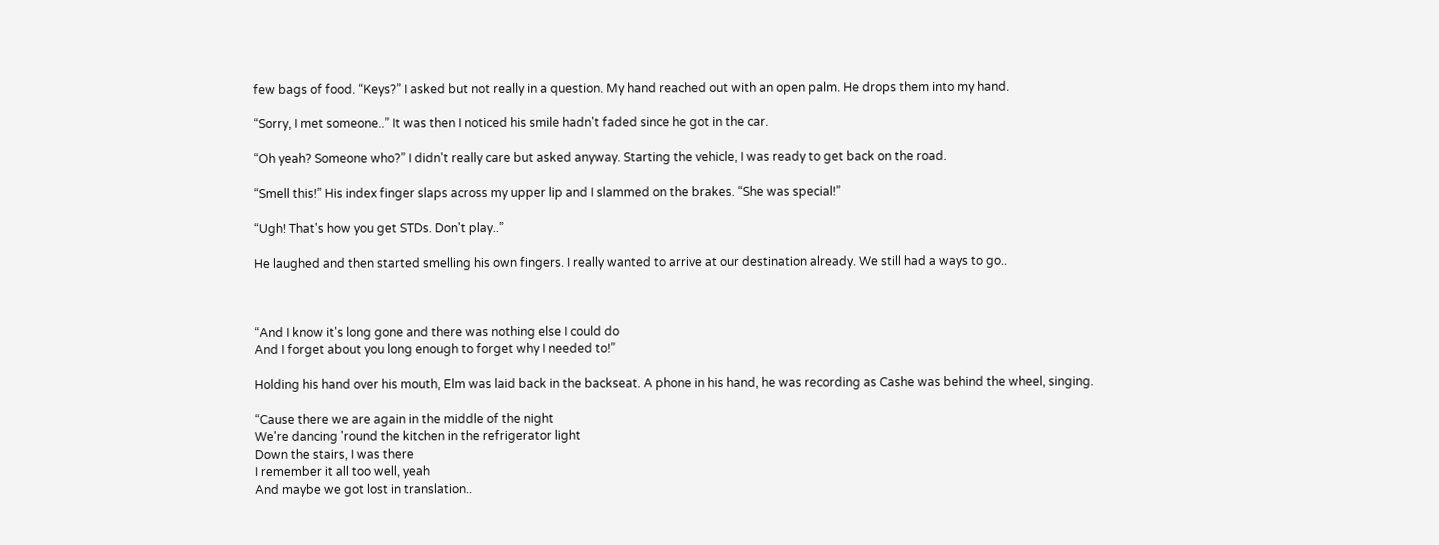few bags of food. “Keys?” I asked but not really in a question. My hand reached out with an open palm. He drops them into my hand.

“Sorry, I met someone..” It was then I noticed his smile hadn't faded since he got in the car.

“Oh yeah? Someone who?” I didn't really care but asked anyway. Starting the vehicle, I was ready to get back on the road.

“Smell this!” His index finger slaps across my upper lip and I slammed on the brakes. “She was special!”

“Ugh! That's how you get STDs. Don't play..”

He laughed and then started smelling his own fingers. I really wanted to arrive at our destination already. We still had a ways to go..



“And I know it's long gone and there was nothing else I could do
And I forget about you long enough to forget why I needed to!”

Holding his hand over his mouth, Elm was laid back in the backseat. A phone in his hand, he was recording as Cashe was behind the wheel, singing.

“Cause there we are again in the middle of the night
We're dancing 'round the kitchen in the refrigerator light
Down the stairs, I was there
I remember it all too well, yeah
And maybe we got lost in translation..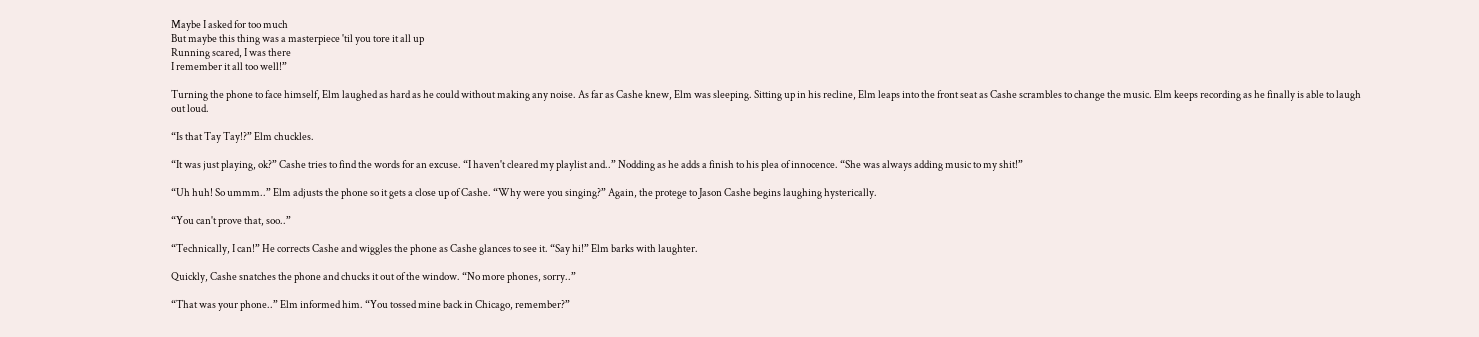Maybe I asked for too much
But maybe this thing was a masterpiece 'til you tore it all up
Running scared, I was there
I remember it all too well!”

Turning the phone to face himself, Elm laughed as hard as he could without making any noise. As far as Cashe knew, Elm was sleeping. Sitting up in his recline, Elm leaps into the front seat as Cashe scrambles to change the music. Elm keeps recording as he finally is able to laugh out loud.

“Is that Tay Tay!?” Elm chuckles.

“It was just playing, ok?” Cashe tries to find the words for an excuse. “I haven't cleared my playlist and..” Nodding as he adds a finish to his plea of innocence. “She was always adding music to my shit!”

“Uh huh! So ummm..” Elm adjusts the phone so it gets a close up of Cashe. “Why were you singing?” Again, the protege to Jason Cashe begins laughing hysterically.

“You can't prove that, soo..”

“Technically, I can!” He corrects Cashe and wiggles the phone as Cashe glances to see it. “Say hi!” Elm barks with laughter.

Quickly, Cashe snatches the phone and chucks it out of the window. “No more phones, sorry..”

“That was your phone..” Elm informed him. “You tossed mine back in Chicago, remember?”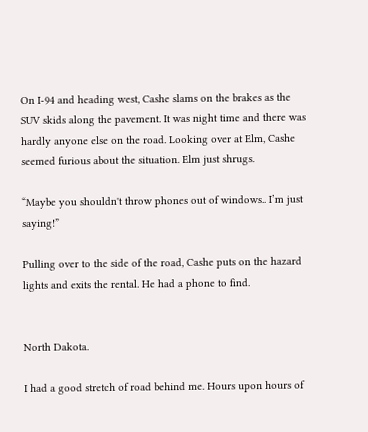On I-94 and heading west, Cashe slams on the brakes as the SUV skids along the pavement. It was night time and there was hardly anyone else on the road. Looking over at Elm, Cashe seemed furious about the situation. Elm just shrugs.

“Maybe you shouldn't throw phones out of windows.. I’m just saying!”

Pulling over to the side of the road, Cashe puts on the hazard lights and exits the rental. He had a phone to find.


North Dakota.

I had a good stretch of road behind me. Hours upon hours of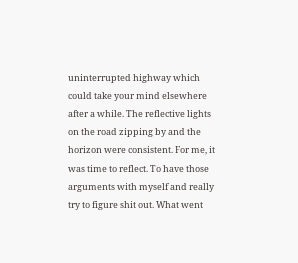uninterrupted highway which could take your mind elsewhere after a while. The reflective lights on the road zipping by and the horizon were consistent. For me, it was time to reflect. To have those arguments with myself and really try to figure shit out. What went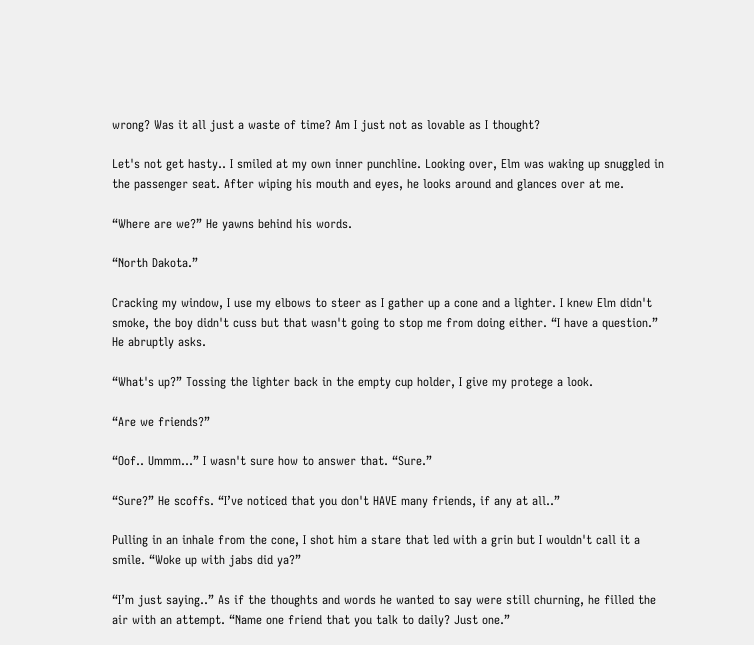wrong? Was it all just a waste of time? Am I just not as lovable as I thought?

Let's not get hasty.. I smiled at my own inner punchline. Looking over, Elm was waking up snuggled in the passenger seat. After wiping his mouth and eyes, he looks around and glances over at me.

“Where are we?” He yawns behind his words.

“North Dakota.”

Cracking my window, I use my elbows to steer as I gather up a cone and a lighter. I knew Elm didn't smoke, the boy didn't cuss but that wasn't going to stop me from doing either. “I have a question.” He abruptly asks.

“What's up?” Tossing the lighter back in the empty cup holder, I give my protege a look.

“Are we friends?”

“Oof.. Ummm…” I wasn't sure how to answer that. “Sure.”

“Sure?” He scoffs. “I’ve noticed that you don't HAVE many friends, if any at all..”

Pulling in an inhale from the cone, I shot him a stare that led with a grin but I wouldn't call it a smile. “Woke up with jabs did ya?”

“I’m just saying..” As if the thoughts and words he wanted to say were still churning, he filled the air with an attempt. “Name one friend that you talk to daily? Just one.”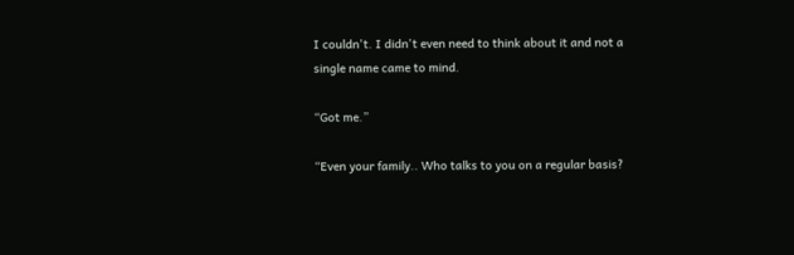I couldn't. I didn't even need to think about it and not a single name came to mind.

“Got me.”

“Even your family.. Who talks to you on a regular basis?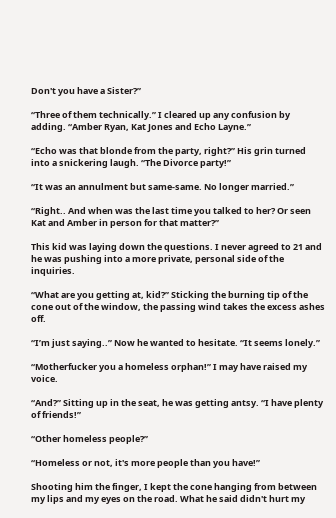Don't you have a Sister?”

“Three of them technically.” I cleared up any confusion by adding. “Amber Ryan, Kat Jones and Echo Layne.”

“Echo was that blonde from the party, right?” His grin turned into a snickering laugh. “The Divorce party!”

“It was an annulment but same-same. No longer married.”

“Right.. And when was the last time you talked to her? Or seen Kat and Amber in person for that matter?”

This kid was laying down the questions. I never agreed to 21 and he was pushing into a more private, personal side of the inquiries.

“What are you getting at, kid?” Sticking the burning tip of the cone out of the window, the passing wind takes the excess ashes off.

“I’m just saying..” Now he wanted to hesitate. “It seems lonely.”

“Motherfucker you a homeless orphan!” I may have raised my voice.

“And?” Sitting up in the seat, he was getting antsy. “I have plenty of friends!”

“Other homeless people?”

“Homeless or not, it's more people than you have!”

Shooting him the finger, I kept the cone hanging from between my lips and my eyes on the road. What he said didn't hurt my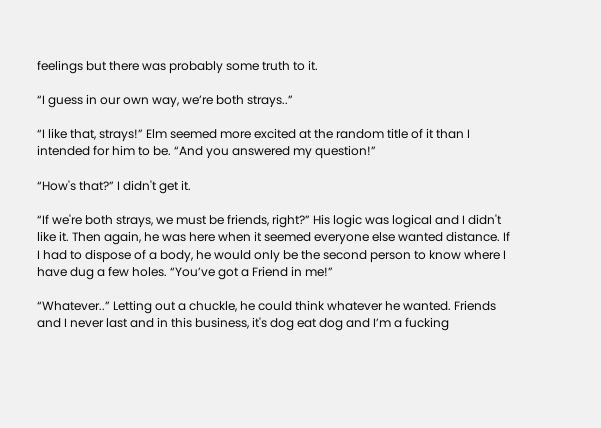feelings but there was probably some truth to it.

“I guess in our own way, we’re both strays..”

“I like that, strays!” Elm seemed more excited at the random title of it than I intended for him to be. “And you answered my question!”

“How's that?” I didn't get it.

“If we're both strays, we must be friends, right?” His logic was logical and I didn't like it. Then again, he was here when it seemed everyone else wanted distance. If I had to dispose of a body, he would only be the second person to know where I have dug a few holes. “You’ve got a Friend in me!”

“Whatever..” Letting out a chuckle, he could think whatever he wanted. Friends and I never last and in this business, it's dog eat dog and I’m a fucking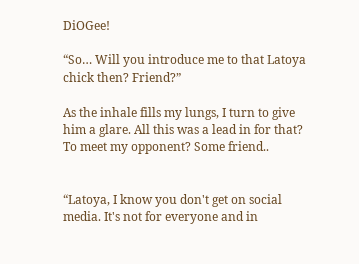DiOGee!

“So… Will you introduce me to that Latoya chick then? Friend?”

As the inhale fills my lungs, I turn to give him a glare. All this was a lead in for that? To meet my opponent? Some friend..


“Latoya, I know you don't get on social media. It's not for everyone and in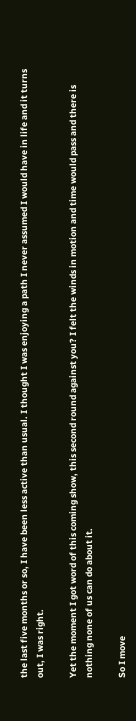the last five months or so, I have been less active than usual. I thought I was enjoying a path I never assumed I would have in life and it turns out, I was right.

Yet the moment I got word of this coming show, this second round against you? I felt the winds in motion and time would pass and there is nothing none of us can do about it.

So I move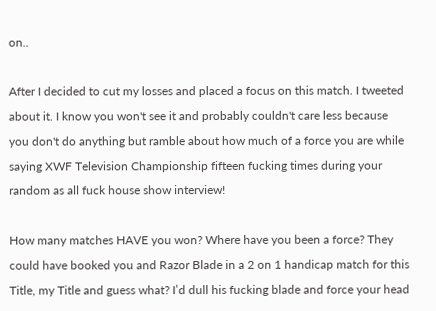on..

After I decided to cut my losses and placed a focus on this match. I tweeted about it. I know you won't see it and probably couldn't care less because you don't do anything but ramble about how much of a force you are while saying XWF Television Championship fifteen fucking times during your random as all fuck house show interview!

How many matches HAVE you won? Where have you been a force? They could have booked you and Razor Blade in a 2 on 1 handicap match for this Title, my Title and guess what? I’d dull his fucking blade and force your head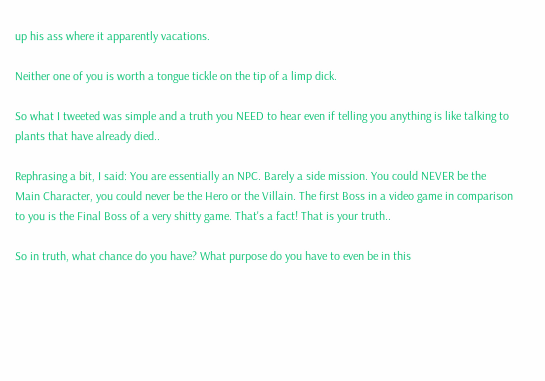up his ass where it apparently vacations.

Neither one of you is worth a tongue tickle on the tip of a limp dick.

So what I tweeted was simple and a truth you NEED to hear even if telling you anything is like talking to plants that have already died..

Rephrasing a bit, I said: You are essentially an NPC. Barely a side mission. You could NEVER be the Main Character, you could never be the Hero or the Villain. The first Boss in a video game in comparison to you is the Final Boss of a very shitty game. That's a fact! That is your truth..

So in truth, what chance do you have? What purpose do you have to even be in this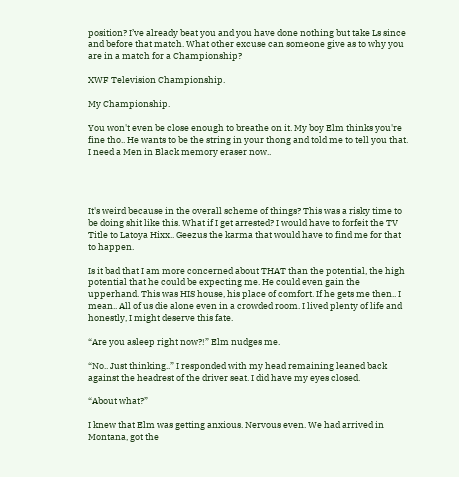position? I’ve already beat you and you have done nothing but take Ls since and before that match. What other excuse can someone give as to why you are in a match for a Championship?

XWF Television Championship.

My Championship.

You won't even be close enough to breathe on it. My boy Elm thinks you're fine tho.. He wants to be the string in your thong and told me to tell you that. I need a Men in Black memory eraser now..




It's weird because in the overall scheme of things? This was a risky time to be doing shit like this. What if I get arrested? I would have to forfeit the TV Title to Latoya Hixx.. Geezus the karma that would have to find me for that to happen.

Is it bad that I am more concerned about THAT than the potential, the high potential that he could be expecting me. He could even gain the upperhand. This was HIS house, his place of comfort. If he gets me then.. I mean.. All of us die alone even in a crowded room. I lived plenty of life and honestly, I might deserve this fate.

“Are you asleep right now?!” Elm nudges me.

“No.. Just thinking..” I responded with my head remaining leaned back against the headrest of the driver seat. I did have my eyes closed.

“About what?”

I knew that Elm was getting anxious. Nervous even. We had arrived in Montana, got the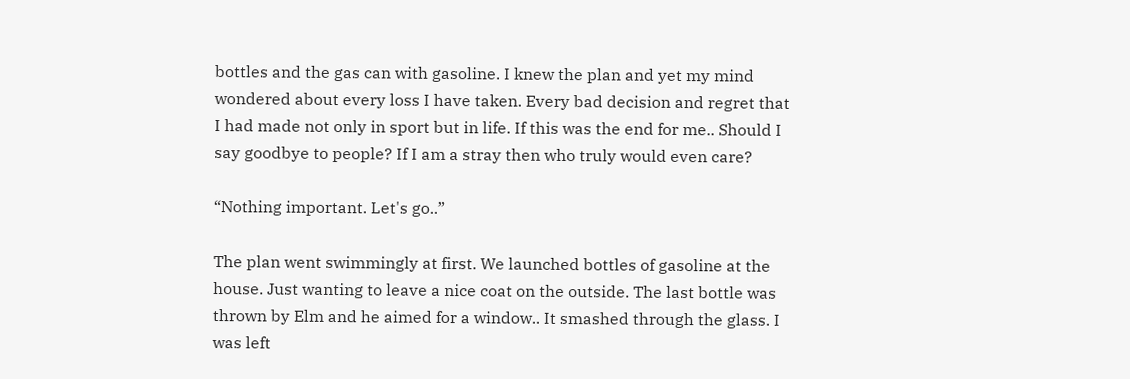bottles and the gas can with gasoline. I knew the plan and yet my mind wondered about every loss I have taken. Every bad decision and regret that I had made not only in sport but in life. If this was the end for me.. Should I say goodbye to people? If I am a stray then who truly would even care?

“Nothing important. Let's go..”

The plan went swimmingly at first. We launched bottles of gasoline at the house. Just wanting to leave a nice coat on the outside. The last bottle was thrown by Elm and he aimed for a window.. It smashed through the glass. I was left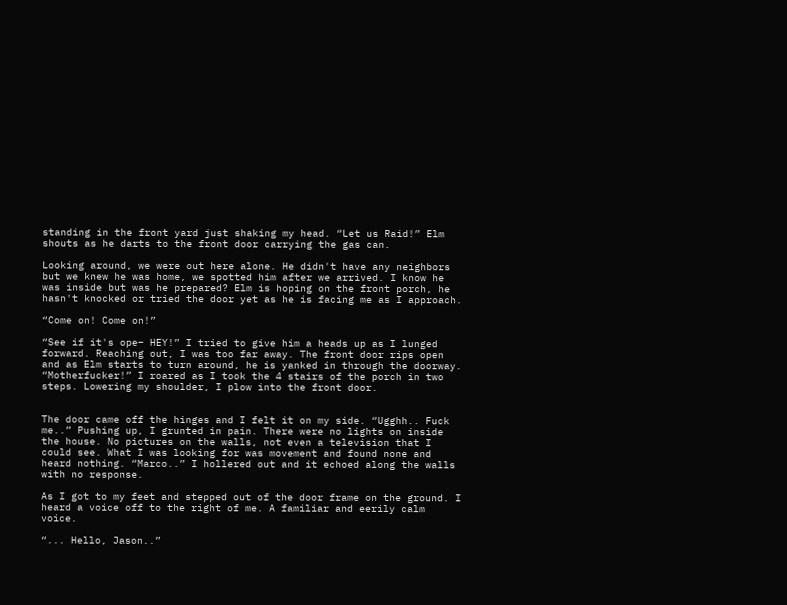standing in the front yard just shaking my head. “Let us Raid!” Elm shouts as he darts to the front door carrying the gas can.

Looking around, we were out here alone. He didn't have any neighbors but we knew he was home, we spotted him after we arrived. I know he was inside but was he prepared? Elm is hoping on the front porch, he hasn't knocked or tried the door yet as he is facing me as I approach.

“Come on! Come on!”

“See if it's ope– HEY!” I tried to give him a heads up as I lunged forward. Reaching out, I was too far away. The front door rips open and as Elm starts to turn around, he is yanked in through the doorway. “Motherfucker!” I roared as I took the 4 stairs of the porch in two steps. Lowering my shoulder, I plow into the front door.


The door came off the hinges and I felt it on my side. “Ugghh.. Fuck me..” Pushing up, I grunted in pain. There were no lights on inside the house. No pictures on the walls, not even a television that I could see. What I was looking for was movement and found none and heard nothing. “Marco..” I hollered out and it echoed along the walls with no response.

As I got to my feet and stepped out of the door frame on the ground. I heard a voice off to the right of me. A familiar and eerily calm voice.

“... Hello, Jason..”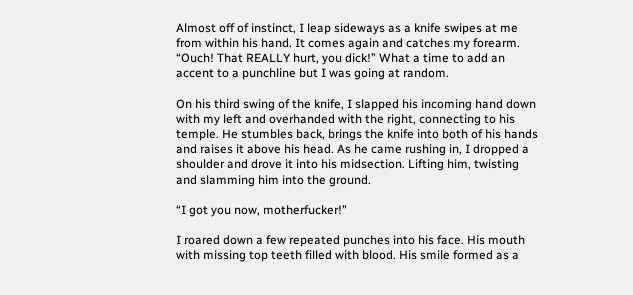Almost off of instinct, I leap sideways as a knife swipes at me from within his hand. It comes again and catches my forearm. “Ouch! That REALLY hurt, you dick!” What a time to add an accent to a punchline but I was going at random.

On his third swing of the knife, I slapped his incoming hand down with my left and overhanded with the right, connecting to his temple. He stumbles back, brings the knife into both of his hands and raises it above his head. As he came rushing in, I dropped a shoulder and drove it into his midsection. Lifting him, twisting and slamming him into the ground.

“I got you now, motherfucker!”

I roared down a few repeated punches into his face. His mouth with missing top teeth filled with blood. His smile formed as a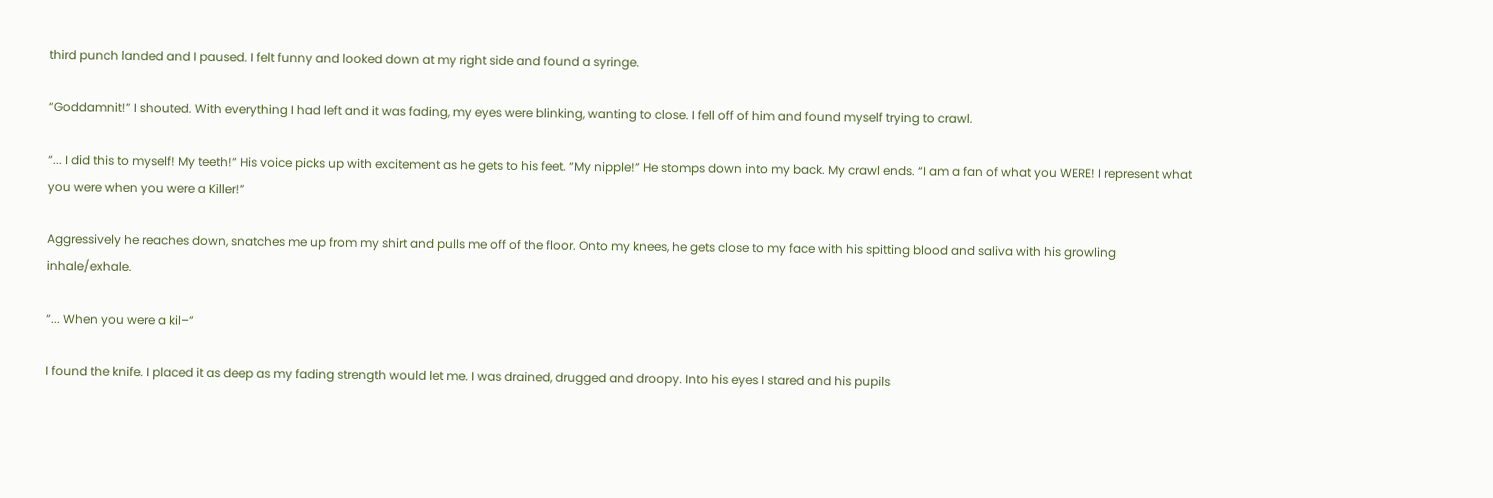third punch landed and I paused. I felt funny and looked down at my right side and found a syringe.

“Goddamnit!” I shouted. With everything I had left and it was fading, my eyes were blinking, wanting to close. I fell off of him and found myself trying to crawl.

“... I did this to myself! My teeth!” His voice picks up with excitement as he gets to his feet. “My nipple!” He stomps down into my back. My crawl ends. “I am a fan of what you WERE! I represent what you were when you were a Killer!”

Aggressively he reaches down, snatches me up from my shirt and pulls me off of the floor. Onto my knees, he gets close to my face with his spitting blood and saliva with his growling inhale/exhale.

“... When you were a kil–”

I found the knife. I placed it as deep as my fading strength would let me. I was drained, drugged and droopy. Into his eyes I stared and his pupils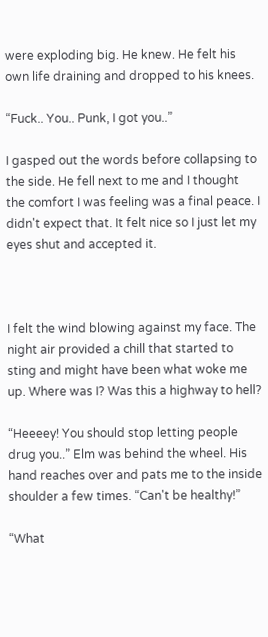were exploding big. He knew. He felt his own life draining and dropped to his knees.

“Fuck.. You.. Punk, I got you..”

I gasped out the words before collapsing to the side. He fell next to me and I thought the comfort I was feeling was a final peace. I didn't expect that. It felt nice so I just let my eyes shut and accepted it.



I felt the wind blowing against my face. The night air provided a chill that started to sting and might have been what woke me up. Where was I? Was this a highway to hell?

“Heeeey! You should stop letting people drug you..” Elm was behind the wheel. His hand reaches over and pats me to the inside shoulder a few times. “Can't be healthy!”

“What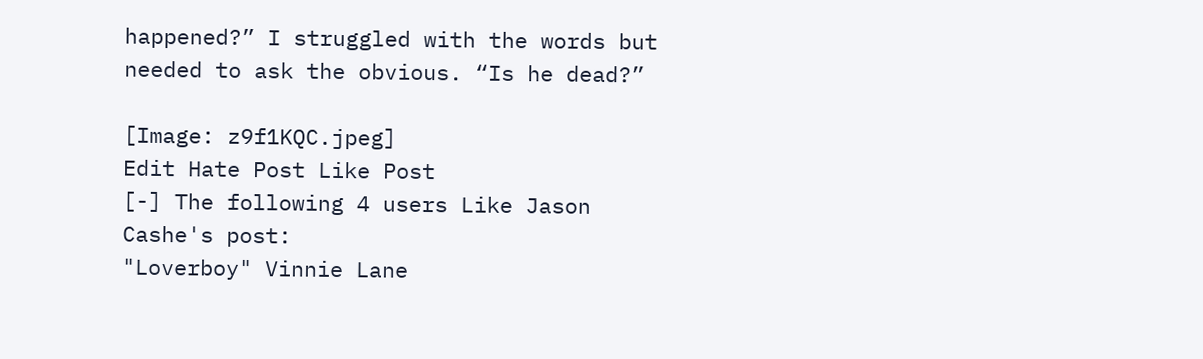happened?” I struggled with the words but needed to ask the obvious. “Is he dead?”

[Image: z9f1KQC.jpeg]
Edit Hate Post Like Post
[-] The following 4 users Like Jason Cashe's post:
"Loverboy" Vinnie Lane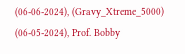(06-06-2024), (Gravy_Xtreme_5000) (06-05-2024), Prof. Bobby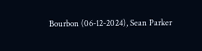Bourbon (06-12-2024), Sean Parker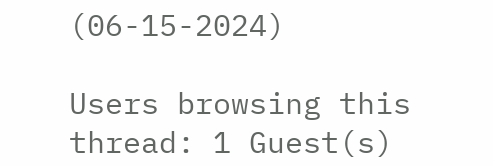(06-15-2024)

Users browsing this thread: 1 Guest(s)